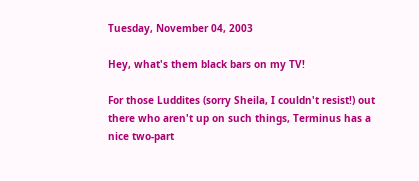Tuesday, November 04, 2003

Hey, what's them black bars on my TV!

For those Luddites (sorry Sheila, I couldn't resist!) out there who aren't up on such things, Terminus has a nice two-part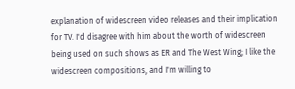explanation of widescreen video releases and their implication for TV. I'd disagree with him about the worth of widescreen being used on such shows as ER and The West Wing; I like the widescreen compositions, and I'm willing to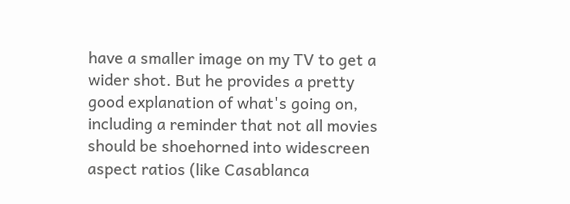have a smaller image on my TV to get a wider shot. But he provides a pretty good explanation of what's going on, including a reminder that not all movies should be shoehorned into widescreen aspect ratios (like Casablanca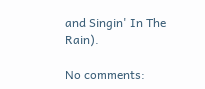and Singin' In The Rain).

No comments: